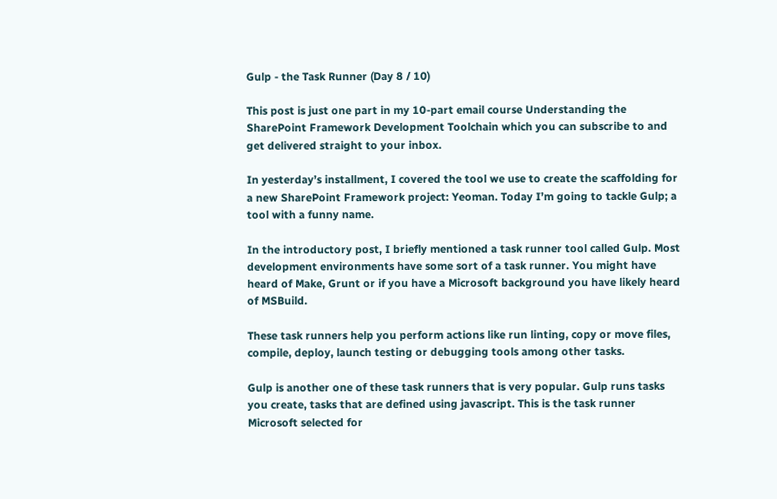Gulp - the Task Runner (Day 8 / 10)

This post is just one part in my 10-part email course Understanding the SharePoint Framework Development Toolchain which you can subscribe to and get delivered straight to your inbox.

In yesterday’s installment, I covered the tool we use to create the scaffolding for a new SharePoint Framework project: Yeoman. Today I’m going to tackle Gulp; a tool with a funny name.

In the introductory post, I briefly mentioned a task runner tool called Gulp. Most development environments have some sort of a task runner. You might have heard of Make, Grunt or if you have a Microsoft background you have likely heard of MSBuild.

These task runners help you perform actions like run linting, copy or move files, compile, deploy, launch testing or debugging tools among other tasks.

Gulp is another one of these task runners that is very popular. Gulp runs tasks you create, tasks that are defined using javascript. This is the task runner Microsoft selected for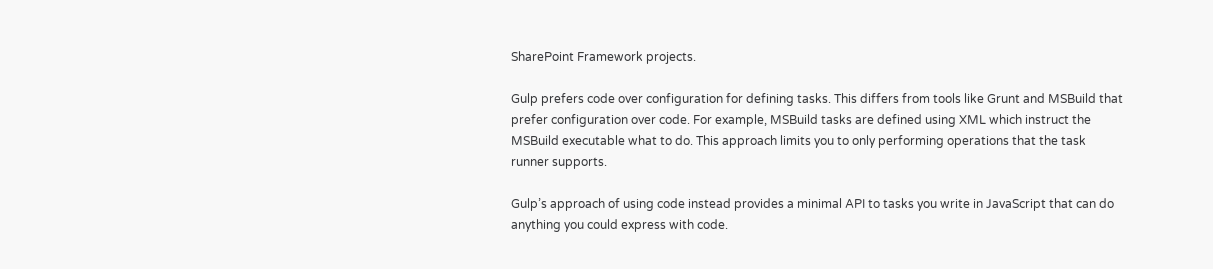SharePoint Framework projects.

Gulp prefers code over configuration for defining tasks. This differs from tools like Grunt and MSBuild that prefer configuration over code. For example, MSBuild tasks are defined using XML which instruct the MSBuild executable what to do. This approach limits you to only performing operations that the task runner supports.

Gulp’s approach of using code instead provides a minimal API to tasks you write in JavaScript that can do anything you could express with code.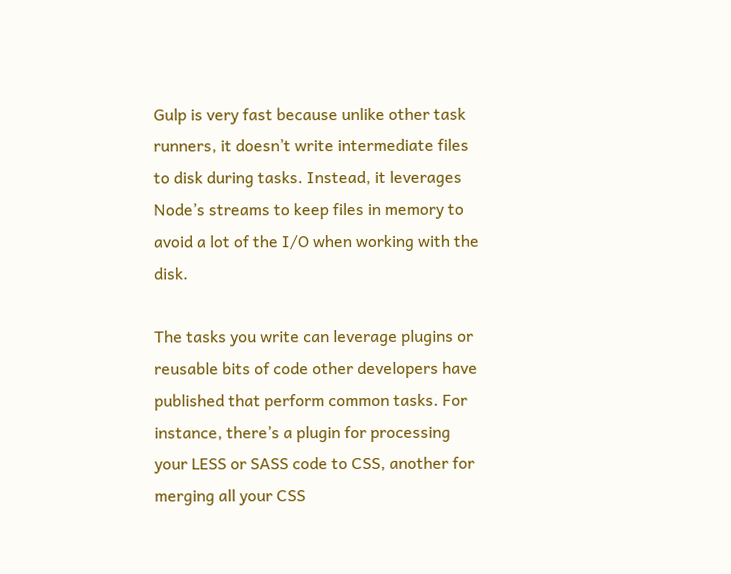Gulp is very fast because unlike other task runners, it doesn’t write intermediate files to disk during tasks. Instead, it leverages Node’s streams to keep files in memory to avoid a lot of the I/O when working with the disk.

The tasks you write can leverage plugins or reusable bits of code other developers have published that perform common tasks. For instance, there’s a plugin for processing your LESS or SASS code to CSS, another for merging all your CSS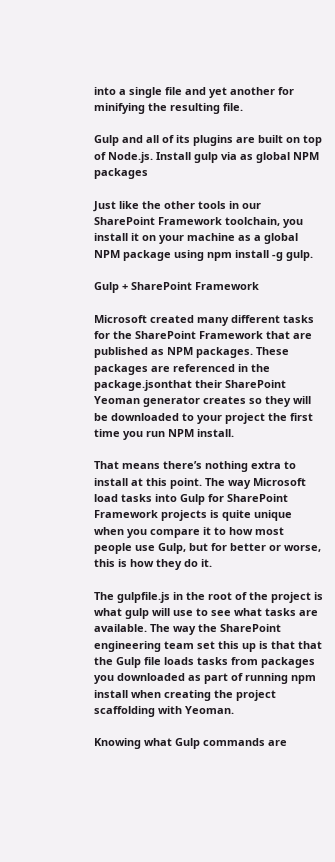into a single file and yet another for minifying the resulting file.

Gulp and all of its plugins are built on top of Node.js. Install gulp via as global NPM packages

Just like the other tools in our SharePoint Framework toolchain, you install it on your machine as a global NPM package using npm install -g gulp.

Gulp + SharePoint Framework

Microsoft created many different tasks for the SharePoint Framework that are published as NPM packages. These packages are referenced in the package.jsonthat their SharePoint Yeoman generator creates so they will be downloaded to your project the first time you run NPM install.

That means there’s nothing extra to install at this point. The way Microsoft load tasks into Gulp for SharePoint Framework projects is quite unique when you compare it to how most people use Gulp, but for better or worse, this is how they do it.

The gulpfile.js in the root of the project is what gulp will use to see what tasks are available. The way the SharePoint engineering team set this up is that that the Gulp file loads tasks from packages you downloaded as part of running npm install when creating the project scaffolding with Yeoman.

Knowing what Gulp commands are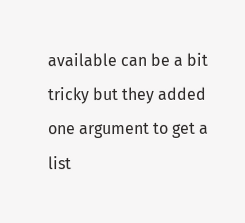available can be a bit tricky but they added one argument to get a list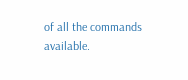of all the commands available.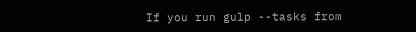If you run gulp --tasks from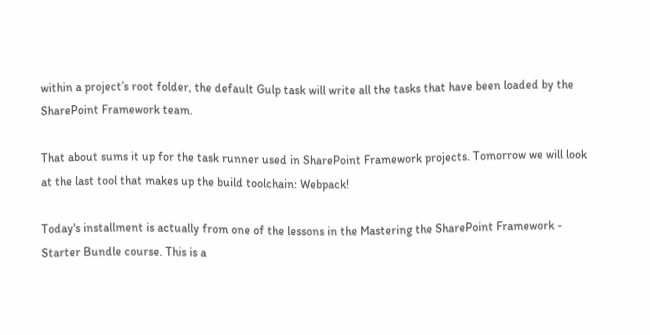within a project’s root folder, the default Gulp task will write all the tasks that have been loaded by the SharePoint Framework team.

That about sums it up for the task runner used in SharePoint Framework projects. Tomorrow we will look at the last tool that makes up the build toolchain: Webpack!

Today's installment is actually from one of the lessons in the Mastering the SharePoint Framework - Starter Bundle course. This is a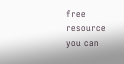free resource you can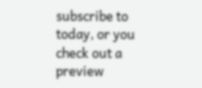subscribe to today, or you check out a preview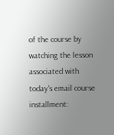of the course by watching the lesson associated with today's email course installment: